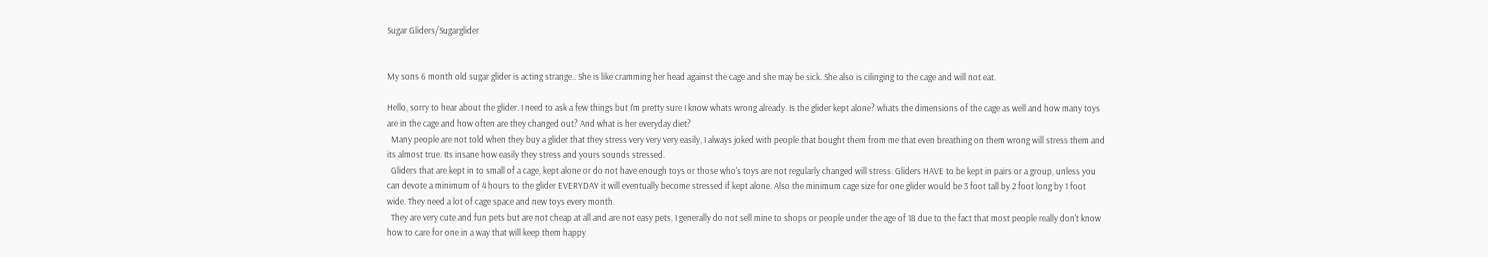Sugar Gliders/Sugarglider


My sons 6 month old sugar glider is acting strange.. She is like cramming her head against the cage and she may be sick. She also is cilinging to the cage and will not eat.

Hello, sorry to hear about the glider. I need to ask a few things but I'm pretty sure I know whats wrong already. Is the glider kept alone? whats the dimensions of the cage as well and how many toys are in the cage and how often are they changed out? And what is her everyday diet?
  Many people are not told when they buy a glider that they stress very very very easily, I always joked with people that bought them from me that even breathing on them wrong will stress them and its almost true. Its insane how easily they stress and yours sounds stressed.
  Gliders that are kept in to small of a cage, kept alone or do not have enough toys or those who's toys are not regularly changed will stress. Gliders HAVE to be kept in pairs or a group, unless you can devote a minimum of 4 hours to the glider EVERYDAY it will eventually become stressed if kept alone. Also the minimum cage size for one glider would be 3 foot tall by 2 foot long by 1 foot wide. They need a lot of cage space and new toys every month.
  They are very cute and fun pets but are not cheap at all and are not easy pets, I generally do not sell mine to shops or people under the age of 18 due to the fact that most people really don't know how to care for one in a way that will keep them happy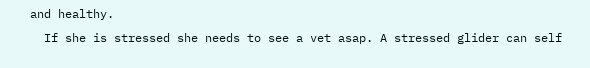and healthy.
  If she is stressed she needs to see a vet asap. A stressed glider can self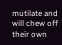mutilate and will chew off their own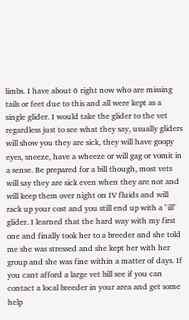limbs. I have about 6 right now who are missing tails or feet due to this and all were kept as a single glider. I would take the glider to the vet regardless just to see what they say, usually gliders will show you they are sick, they will have goopy eyes, sneeze, have a wheeze or will gag or vomit in a sense. Be prepared for a bill though, most vets will say they are sick even when they are not and will keep them over night on IV fluids and will rack up your cost and you still end up with a "ill" glider. I learned that the hard way with my first one and finally took her to a breeder and she told me she was stressed and she kept her with her group and she was fine within a matter of days. If you cant afford a large vet bill see if you can contact a local breeder in your area and get some help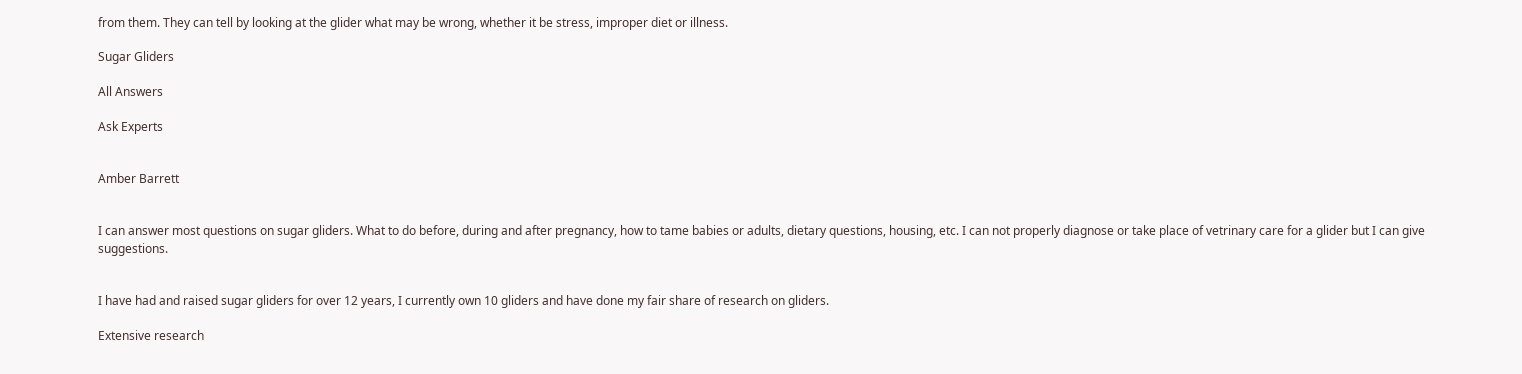from them. They can tell by looking at the glider what may be wrong, whether it be stress, improper diet or illness.

Sugar Gliders

All Answers

Ask Experts


Amber Barrett


I can answer most questions on sugar gliders. What to do before, during and after pregnancy, how to tame babies or adults, dietary questions, housing, etc. I can not properly diagnose or take place of vetrinary care for a glider but I can give suggestions.


I have had and raised sugar gliders for over 12 years, I currently own 10 gliders and have done my fair share of research on gliders.

Extensive research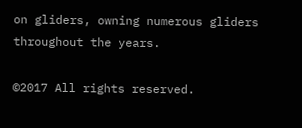on gliders, owning numerous gliders throughout the years.

©2017 All rights reserved.